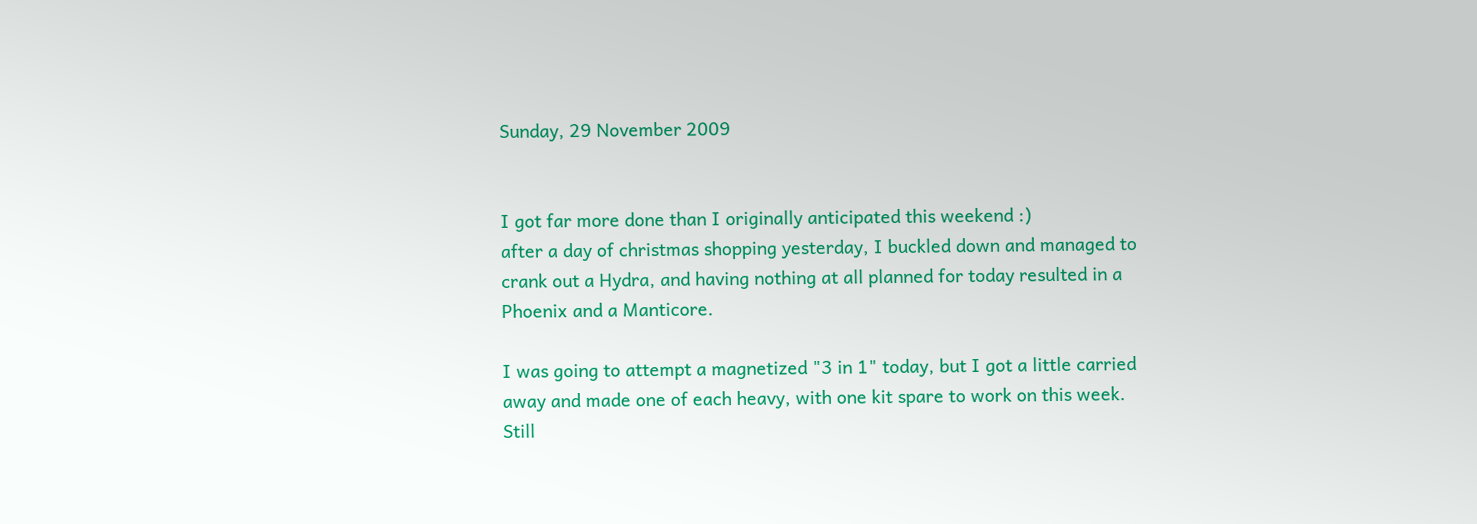Sunday, 29 November 2009


I got far more done than I originally anticipated this weekend :)
after a day of christmas shopping yesterday, I buckled down and managed to crank out a Hydra, and having nothing at all planned for today resulted in a Phoenix and a Manticore.

I was going to attempt a magnetized "3 in 1" today, but I got a little carried away and made one of each heavy, with one kit spare to work on this week.
Still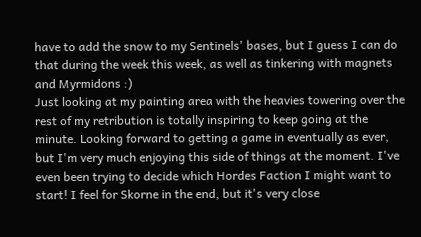have to add the snow to my Sentinels' bases, but I guess I can do that during the week this week, as well as tinkering with magnets and Myrmidons :)
Just looking at my painting area with the heavies towering over the rest of my retribution is totally inspiring to keep going at the minute. Looking forward to getting a game in eventually as ever, but I'm very much enjoying this side of things at the moment. I've even been trying to decide which Hordes Faction I might want to start! I feel for Skorne in the end, but it's very close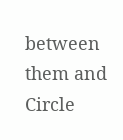between them and Circle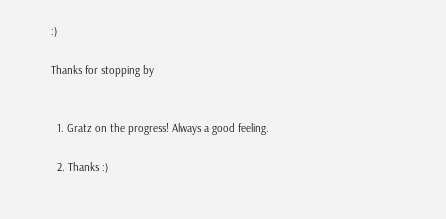:)

Thanks for stopping by


  1. Gratz on the progress! Always a good feeling.

  2. Thanks :)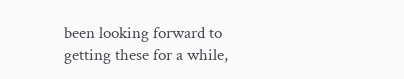been looking forward to getting these for a while,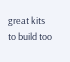great kits to build too